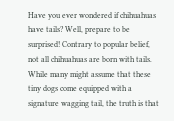Have you ever wondered if chihuahuas have tails? Well, prepare to be surprised! Contrary to popular belief, not all chihuahuas are born with tails. While many might assume that these tiny dogs come equipped with a signature wagging tail, the truth is that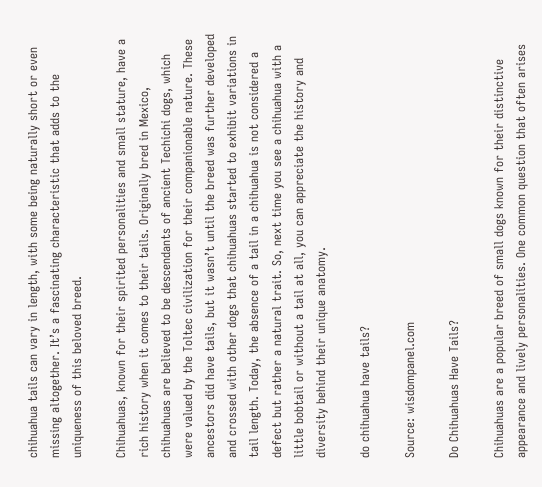chihuahua tails can vary in length, with some being naturally short or even missing altogether. It’s a fascinating characteristic that adds to the uniqueness of this beloved breed.

Chihuahuas, known for their spirited personalities and small stature, have a rich history when it comes to their tails. Originally bred in Mexico, chihuahuas are believed to be descendants of ancient Techichi dogs, which were valued by the Toltec civilization for their companionable nature. These ancestors did have tails, but it wasn’t until the breed was further developed and crossed with other dogs that chihuahuas started to exhibit variations in tail length. Today, the absence of a tail in a chihuahua is not considered a defect but rather a natural trait. So, next time you see a chihuahua with a little bobtail or without a tail at all, you can appreciate the history and diversity behind their unique anatomy.

do chihuahua have tails?

Source: wisdompanel.com

Do Chihuahuas Have Tails?

Chihuahuas are a popular breed of small dogs known for their distinctive appearance and lively personalities. One common question that often arises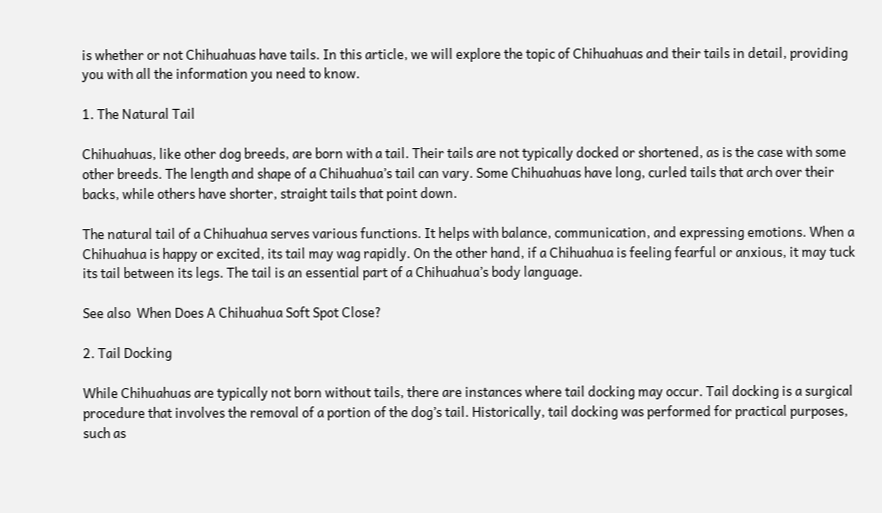is whether or not Chihuahuas have tails. In this article, we will explore the topic of Chihuahuas and their tails in detail, providing you with all the information you need to know.

1. The Natural Tail

Chihuahuas, like other dog breeds, are born with a tail. Their tails are not typically docked or shortened, as is the case with some other breeds. The length and shape of a Chihuahua’s tail can vary. Some Chihuahuas have long, curled tails that arch over their backs, while others have shorter, straight tails that point down.

The natural tail of a Chihuahua serves various functions. It helps with balance, communication, and expressing emotions. When a Chihuahua is happy or excited, its tail may wag rapidly. On the other hand, if a Chihuahua is feeling fearful or anxious, it may tuck its tail between its legs. The tail is an essential part of a Chihuahua’s body language.

See also  When Does A Chihuahua Soft Spot Close?

2. Tail Docking

While Chihuahuas are typically not born without tails, there are instances where tail docking may occur. Tail docking is a surgical procedure that involves the removal of a portion of the dog’s tail. Historically, tail docking was performed for practical purposes, such as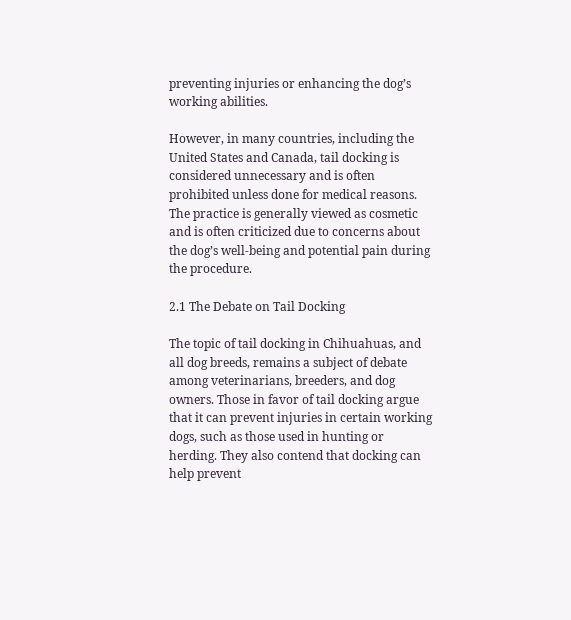preventing injuries or enhancing the dog’s working abilities.

However, in many countries, including the United States and Canada, tail docking is considered unnecessary and is often prohibited unless done for medical reasons. The practice is generally viewed as cosmetic and is often criticized due to concerns about the dog’s well-being and potential pain during the procedure.

2.1 The Debate on Tail Docking

The topic of tail docking in Chihuahuas, and all dog breeds, remains a subject of debate among veterinarians, breeders, and dog owners. Those in favor of tail docking argue that it can prevent injuries in certain working dogs, such as those used in hunting or herding. They also contend that docking can help prevent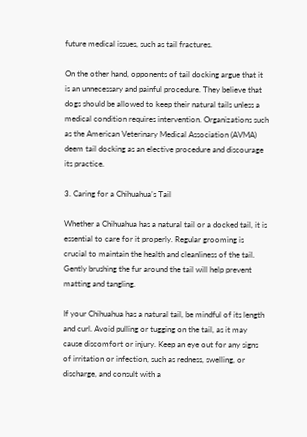future medical issues, such as tail fractures.

On the other hand, opponents of tail docking argue that it is an unnecessary and painful procedure. They believe that dogs should be allowed to keep their natural tails unless a medical condition requires intervention. Organizations such as the American Veterinary Medical Association (AVMA) deem tail docking as an elective procedure and discourage its practice.

3. Caring for a Chihuahua’s Tail

Whether a Chihuahua has a natural tail or a docked tail, it is essential to care for it properly. Regular grooming is crucial to maintain the health and cleanliness of the tail. Gently brushing the fur around the tail will help prevent matting and tangling.

If your Chihuahua has a natural tail, be mindful of its length and curl. Avoid pulling or tugging on the tail, as it may cause discomfort or injury. Keep an eye out for any signs of irritation or infection, such as redness, swelling, or discharge, and consult with a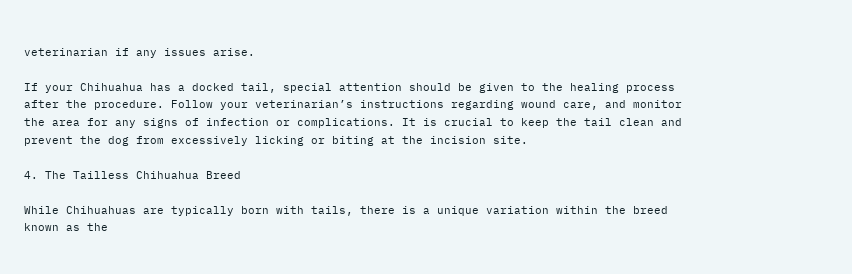veterinarian if any issues arise.

If your Chihuahua has a docked tail, special attention should be given to the healing process after the procedure. Follow your veterinarian’s instructions regarding wound care, and monitor the area for any signs of infection or complications. It is crucial to keep the tail clean and prevent the dog from excessively licking or biting at the incision site.

4. The Tailless Chihuahua Breed

While Chihuahuas are typically born with tails, there is a unique variation within the breed known as the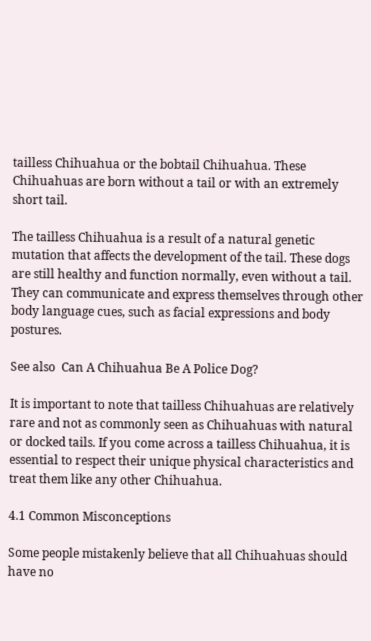tailless Chihuahua or the bobtail Chihuahua. These Chihuahuas are born without a tail or with an extremely short tail.

The tailless Chihuahua is a result of a natural genetic mutation that affects the development of the tail. These dogs are still healthy and function normally, even without a tail. They can communicate and express themselves through other body language cues, such as facial expressions and body postures.

See also  Can A Chihuahua Be A Police Dog?

It is important to note that tailless Chihuahuas are relatively rare and not as commonly seen as Chihuahuas with natural or docked tails. If you come across a tailless Chihuahua, it is essential to respect their unique physical characteristics and treat them like any other Chihuahua.

4.1 Common Misconceptions

Some people mistakenly believe that all Chihuahuas should have no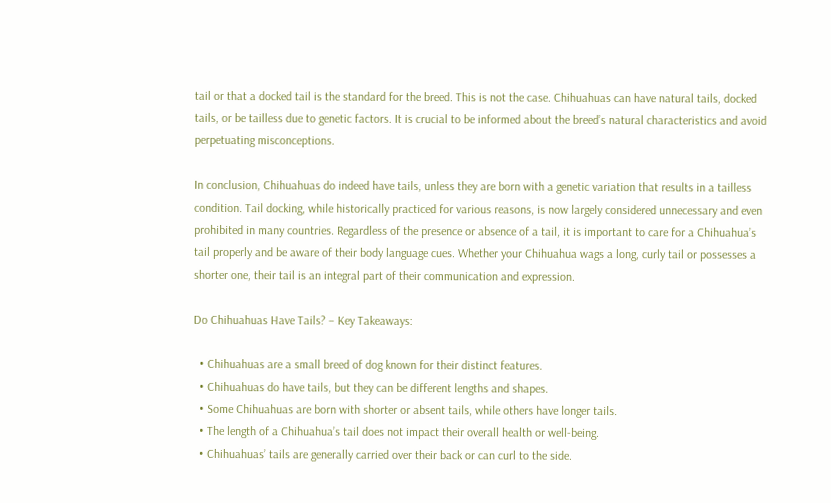tail or that a docked tail is the standard for the breed. This is not the case. Chihuahuas can have natural tails, docked tails, or be tailless due to genetic factors. It is crucial to be informed about the breed’s natural characteristics and avoid perpetuating misconceptions.

In conclusion, Chihuahuas do indeed have tails, unless they are born with a genetic variation that results in a tailless condition. Tail docking, while historically practiced for various reasons, is now largely considered unnecessary and even prohibited in many countries. Regardless of the presence or absence of a tail, it is important to care for a Chihuahua’s tail properly and be aware of their body language cues. Whether your Chihuahua wags a long, curly tail or possesses a shorter one, their tail is an integral part of their communication and expression.

Do Chihuahuas Have Tails? – Key Takeaways:

  • Chihuahuas are a small breed of dog known for their distinct features.
  • Chihuahuas do have tails, but they can be different lengths and shapes.
  • Some Chihuahuas are born with shorter or absent tails, while others have longer tails.
  • The length of a Chihuahua’s tail does not impact their overall health or well-being.
  • Chihuahuas’ tails are generally carried over their back or can curl to the side.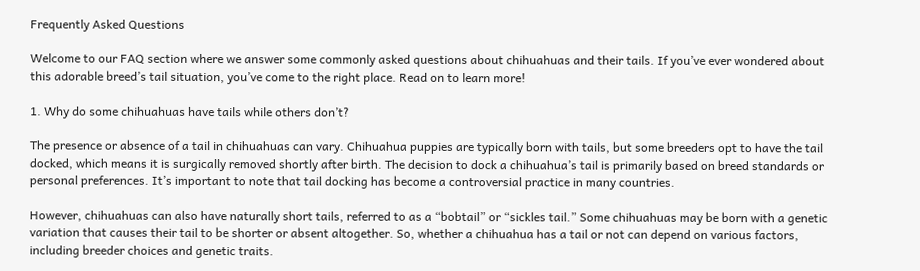Frequently Asked Questions

Welcome to our FAQ section where we answer some commonly asked questions about chihuahuas and their tails. If you’ve ever wondered about this adorable breed’s tail situation, you’ve come to the right place. Read on to learn more!

1. Why do some chihuahuas have tails while others don’t?

The presence or absence of a tail in chihuahuas can vary. Chihuahua puppies are typically born with tails, but some breeders opt to have the tail docked, which means it is surgically removed shortly after birth. The decision to dock a chihuahua’s tail is primarily based on breed standards or personal preferences. It’s important to note that tail docking has become a controversial practice in many countries.

However, chihuahuas can also have naturally short tails, referred to as a “bobtail” or “sickles tail.” Some chihuahuas may be born with a genetic variation that causes their tail to be shorter or absent altogether. So, whether a chihuahua has a tail or not can depend on various factors, including breeder choices and genetic traits.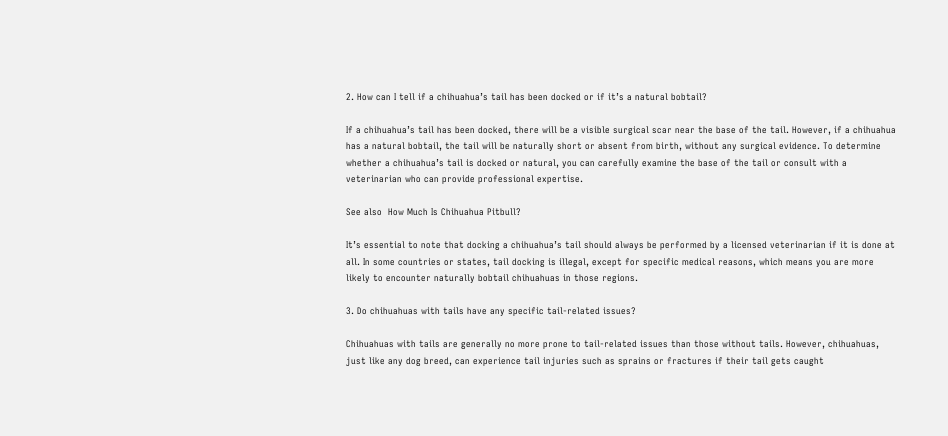2. How can I tell if a chihuahua’s tail has been docked or if it’s a natural bobtail?

If a chihuahua’s tail has been docked, there will be a visible surgical scar near the base of the tail. However, if a chihuahua has a natural bobtail, the tail will be naturally short or absent from birth, without any surgical evidence. To determine whether a chihuahua’s tail is docked or natural, you can carefully examine the base of the tail or consult with a veterinarian who can provide professional expertise.

See also  How Much Is Chihuahua Pitbull?

It’s essential to note that docking a chihuahua’s tail should always be performed by a licensed veterinarian if it is done at all. In some countries or states, tail docking is illegal, except for specific medical reasons, which means you are more likely to encounter naturally bobtail chihuahuas in those regions.

3. Do chihuahuas with tails have any specific tail-related issues?

Chihuahuas with tails are generally no more prone to tail-related issues than those without tails. However, chihuahuas, just like any dog breed, can experience tail injuries such as sprains or fractures if their tail gets caught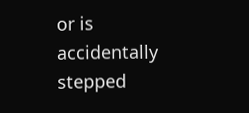or is accidentally stepped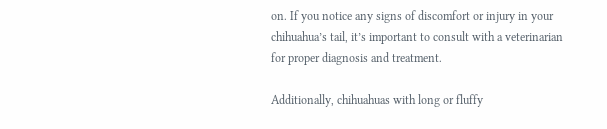on. If you notice any signs of discomfort or injury in your chihuahua’s tail, it’s important to consult with a veterinarian for proper diagnosis and treatment.

Additionally, chihuahuas with long or fluffy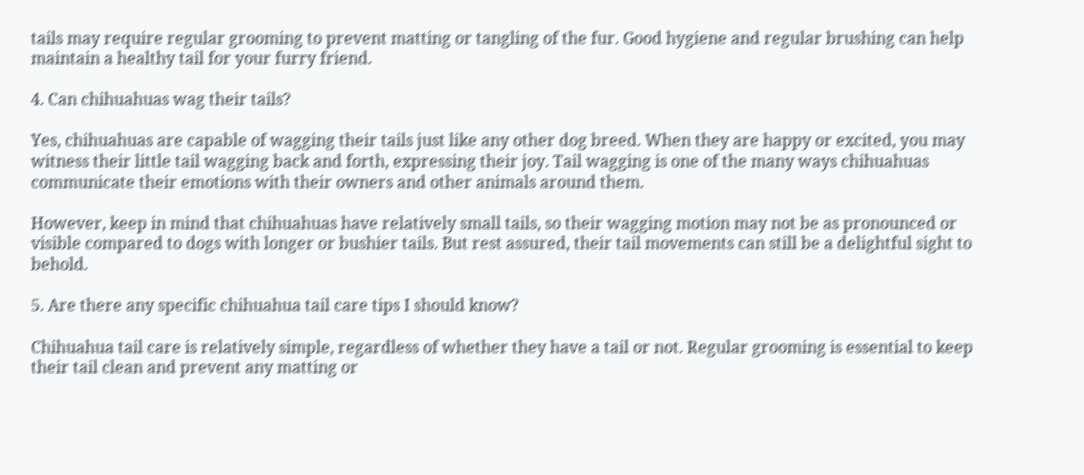tails may require regular grooming to prevent matting or tangling of the fur. Good hygiene and regular brushing can help maintain a healthy tail for your furry friend.

4. Can chihuahuas wag their tails?

Yes, chihuahuas are capable of wagging their tails just like any other dog breed. When they are happy or excited, you may witness their little tail wagging back and forth, expressing their joy. Tail wagging is one of the many ways chihuahuas communicate their emotions with their owners and other animals around them.

However, keep in mind that chihuahuas have relatively small tails, so their wagging motion may not be as pronounced or visible compared to dogs with longer or bushier tails. But rest assured, their tail movements can still be a delightful sight to behold.

5. Are there any specific chihuahua tail care tips I should know?

Chihuahua tail care is relatively simple, regardless of whether they have a tail or not. Regular grooming is essential to keep their tail clean and prevent any matting or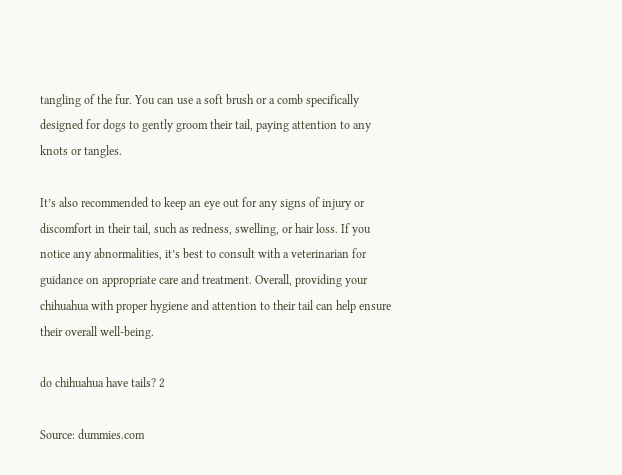tangling of the fur. You can use a soft brush or a comb specifically designed for dogs to gently groom their tail, paying attention to any knots or tangles.

It’s also recommended to keep an eye out for any signs of injury or discomfort in their tail, such as redness, swelling, or hair loss. If you notice any abnormalities, it’s best to consult with a veterinarian for guidance on appropriate care and treatment. Overall, providing your chihuahua with proper hygiene and attention to their tail can help ensure their overall well-being.

do chihuahua have tails? 2

Source: dummies.com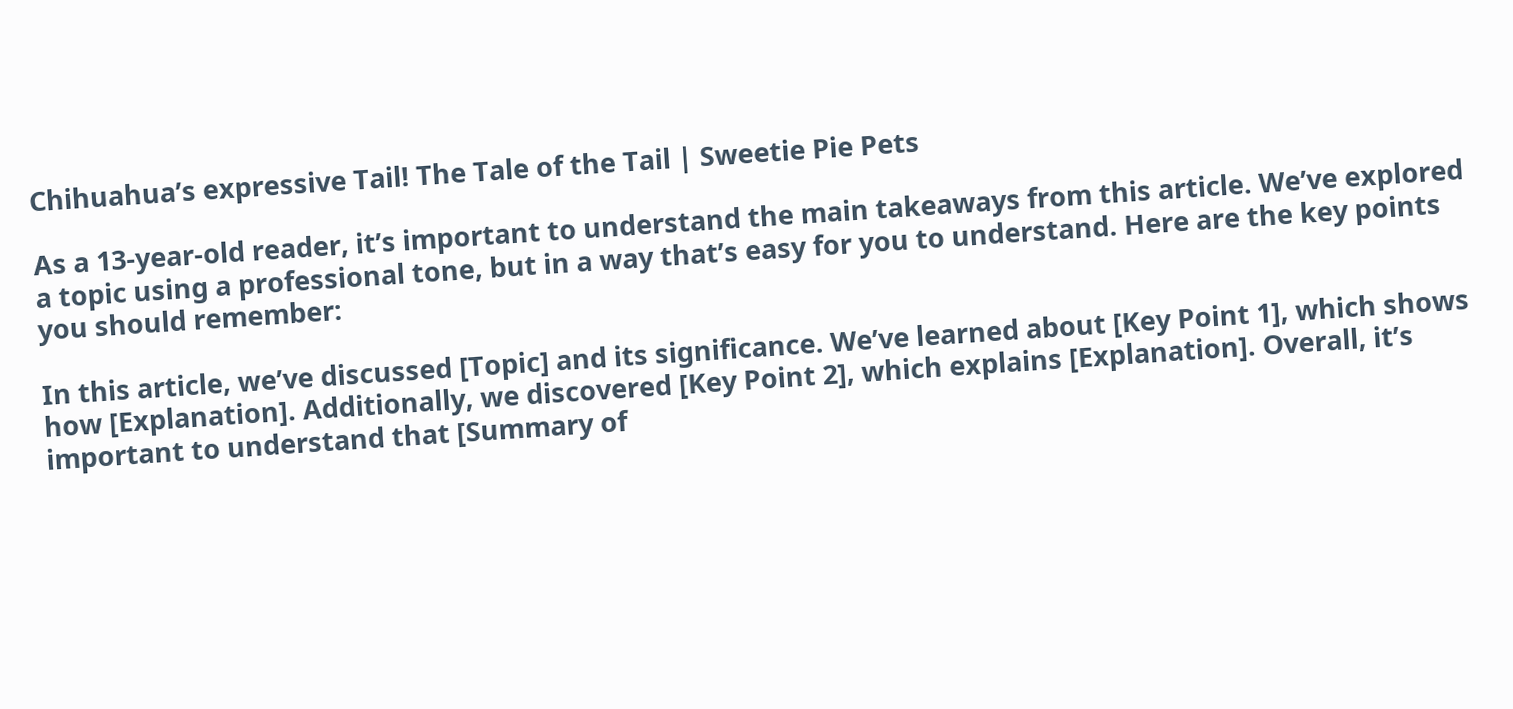Chihuahua’s expressive Tail! The Tale of the Tail | Sweetie Pie Pets

As a 13-year-old reader, it’s important to understand the main takeaways from this article. We’ve explored a topic using a professional tone, but in a way that’s easy for you to understand. Here are the key points you should remember:

In this article, we’ve discussed [Topic] and its significance. We’ve learned about [Key Point 1], which shows how [Explanation]. Additionally, we discovered [Key Point 2], which explains [Explanation]. Overall, it’s important to understand that [Summary of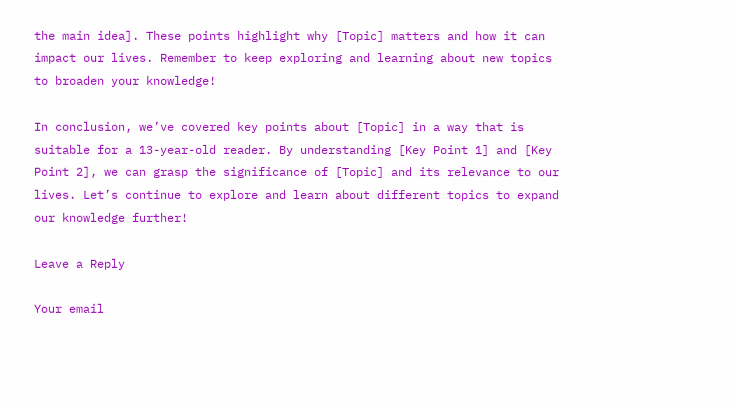the main idea]. These points highlight why [Topic] matters and how it can impact our lives. Remember to keep exploring and learning about new topics to broaden your knowledge!

In conclusion, we’ve covered key points about [Topic] in a way that is suitable for a 13-year-old reader. By understanding [Key Point 1] and [Key Point 2], we can grasp the significance of [Topic] and its relevance to our lives. Let’s continue to explore and learn about different topics to expand our knowledge further!

Leave a Reply

Your email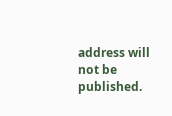address will not be published.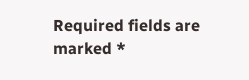Required fields are marked *